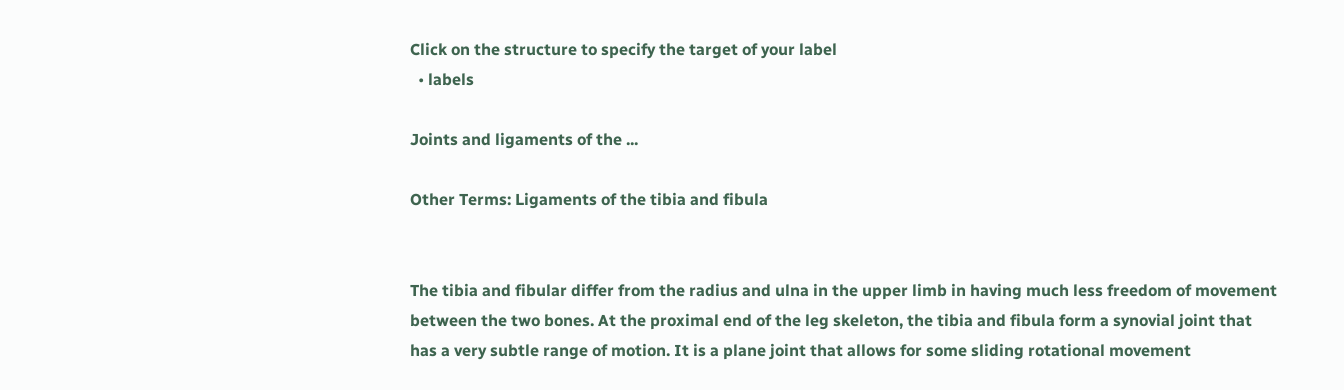Click on the structure to specify the target of your label
  • labels

Joints and ligaments of the ...

Other Terms: Ligaments of the tibia and fibula


The tibia and fibular differ from the radius and ulna in the upper limb in having much less freedom of movement between the two bones. At the proximal end of the leg skeleton, the tibia and fibula form a synovial joint that has a very subtle range of motion. It is a plane joint that allows for some sliding rotational movement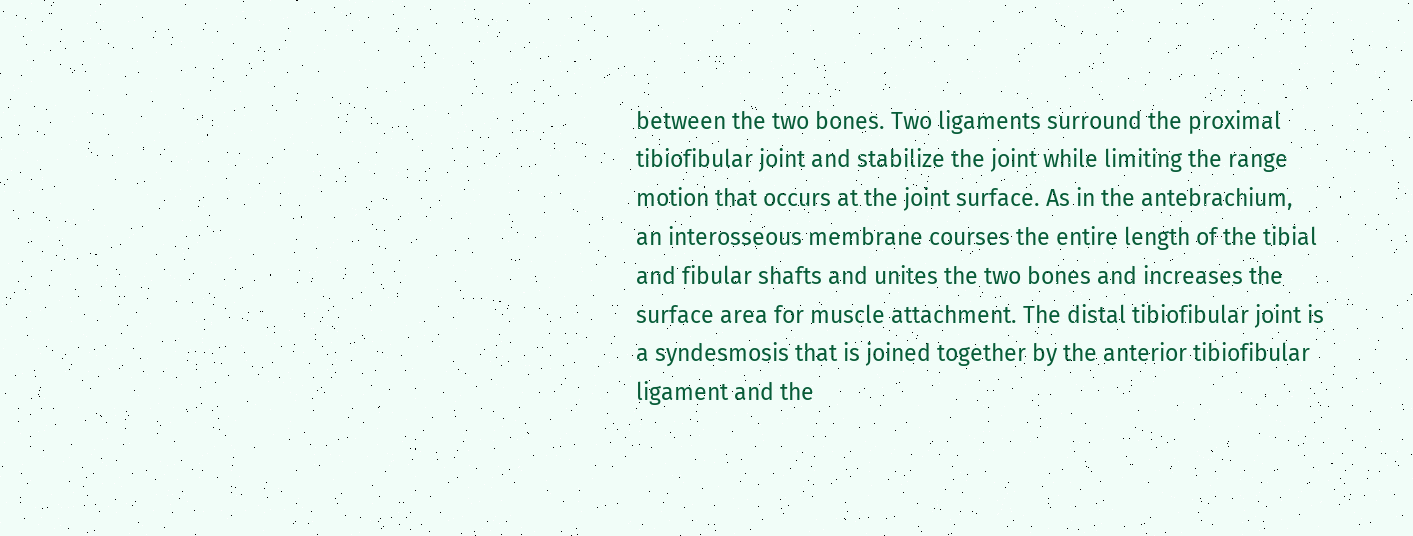between the two bones. Two ligaments surround the proximal tibiofibular joint and stabilize the joint while limiting the range motion that occurs at the joint surface. As in the antebrachium, an interosseous membrane courses the entire length of the tibial and fibular shafts and unites the two bones and increases the surface area for muscle attachment. The distal tibiofibular joint is a syndesmosis that is joined together by the anterior tibiofibular ligament and the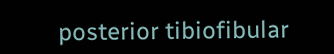posterior tibiofibular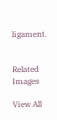ligament.


Related Images

View All